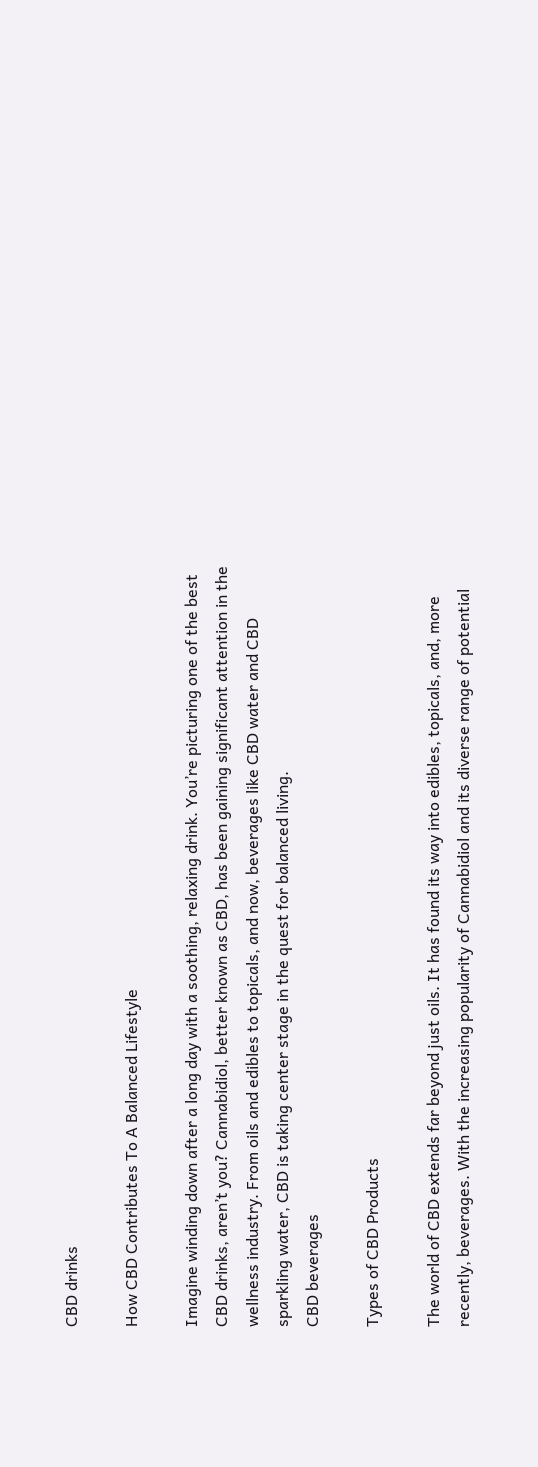CBD drinks

How CBD Contributes To A Balanced Lifestyle

Imagine winding down after a long day with a soothing, relaxing drink. You’re picturing one of the best CBD drinks, aren’t you? Cannabidiol, better known as CBD, has been gaining significant attention in the wellness industry. From oils and edibles to topicals, and now, beverages like CBD water and CBD sparkling water, CBD is taking center stage in the quest for balanced living.
CBD beverages

Types of CBD Products

The world of CBD extends far beyond just oils. It has found its way into edibles, topicals, and, more recently, beverages. With the increasing popularity of Cannabidiol and its diverse range of potential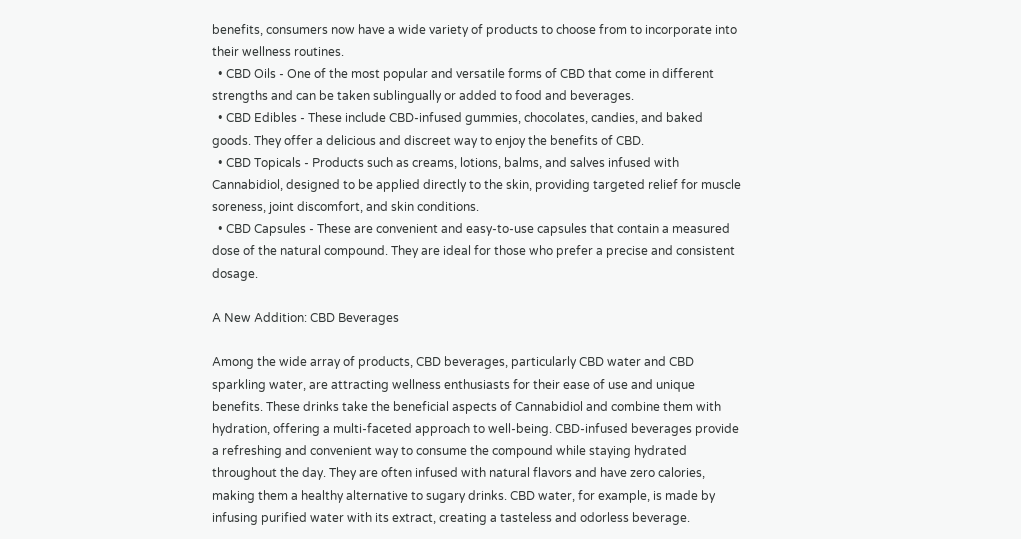benefits, consumers now have a wide variety of products to choose from to incorporate into their wellness routines.
  • CBD Oils - One of the most popular and versatile forms of CBD that come in different strengths and can be taken sublingually or added to food and beverages.
  • CBD Edibles - These include CBD-infused gummies, chocolates, candies, and baked goods. They offer a delicious and discreet way to enjoy the benefits of CBD.
  • CBD Topicals - Products such as creams, lotions, balms, and salves infused with Cannabidiol, designed to be applied directly to the skin, providing targeted relief for muscle soreness, joint discomfort, and skin conditions.
  • CBD Capsules - These are convenient and easy-to-use capsules that contain a measured dose of the natural compound. They are ideal for those who prefer a precise and consistent dosage.

A New Addition: CBD Beverages

Among the wide array of products, CBD beverages, particularly CBD water and CBD sparkling water, are attracting wellness enthusiasts for their ease of use and unique benefits. These drinks take the beneficial aspects of Cannabidiol and combine them with hydration, offering a multi-faceted approach to well-being. CBD-infused beverages provide a refreshing and convenient way to consume the compound while staying hydrated throughout the day. They are often infused with natural flavors and have zero calories, making them a healthy alternative to sugary drinks. CBD water, for example, is made by infusing purified water with its extract, creating a tasteless and odorless beverage.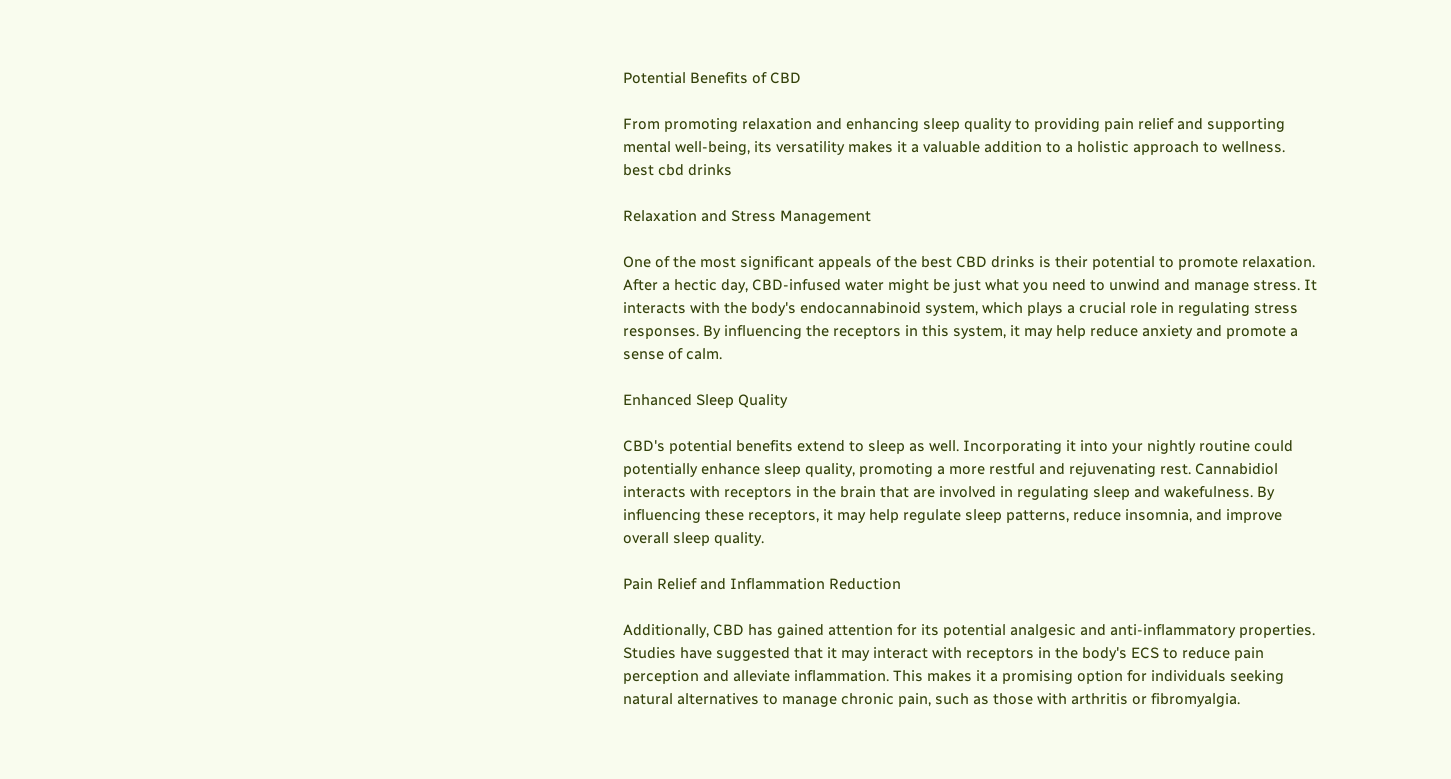Potential Benefits of CBD

From promoting relaxation and enhancing sleep quality to providing pain relief and supporting mental well-being, its versatility makes it a valuable addition to a holistic approach to wellness.
best cbd drinks

Relaxation and Stress Management

One of the most significant appeals of the best CBD drinks is their potential to promote relaxation. After a hectic day, CBD-infused water might be just what you need to unwind and manage stress. It interacts with the body's endocannabinoid system, which plays a crucial role in regulating stress responses. By influencing the receptors in this system, it may help reduce anxiety and promote a sense of calm.

Enhanced Sleep Quality

CBD's potential benefits extend to sleep as well. Incorporating it into your nightly routine could potentially enhance sleep quality, promoting a more restful and rejuvenating rest. Cannabidiol interacts with receptors in the brain that are involved in regulating sleep and wakefulness. By influencing these receptors, it may help regulate sleep patterns, reduce insomnia, and improve overall sleep quality.

Pain Relief and Inflammation Reduction

Additionally, CBD has gained attention for its potential analgesic and anti-inflammatory properties. Studies have suggested that it may interact with receptors in the body's ECS to reduce pain perception and alleviate inflammation. This makes it a promising option for individuals seeking natural alternatives to manage chronic pain, such as those with arthritis or fibromyalgia.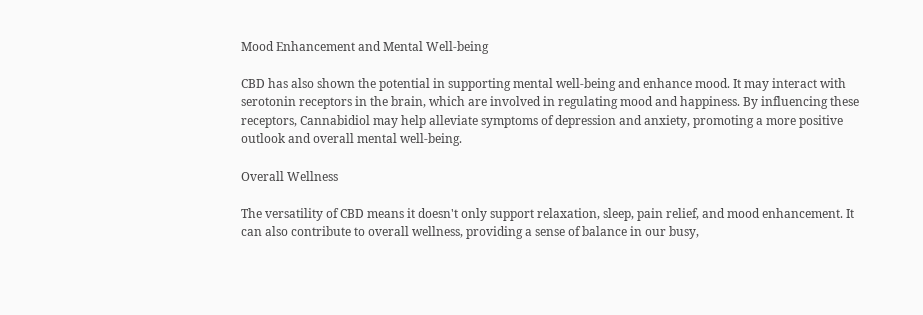Mood Enhancement and Mental Well-being

CBD has also shown the potential in supporting mental well-being and enhance mood. It may interact with serotonin receptors in the brain, which are involved in regulating mood and happiness. By influencing these receptors, Cannabidiol may help alleviate symptoms of depression and anxiety, promoting a more positive outlook and overall mental well-being.

Overall Wellness

The versatility of CBD means it doesn't only support relaxation, sleep, pain relief, and mood enhancement. It can also contribute to overall wellness, providing a sense of balance in our busy,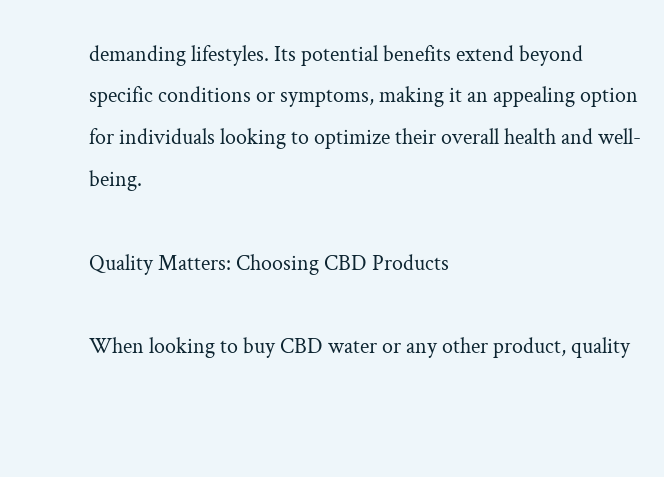demanding lifestyles. Its potential benefits extend beyond specific conditions or symptoms, making it an appealing option for individuals looking to optimize their overall health and well-being.

Quality Matters: Choosing CBD Products

When looking to buy CBD water or any other product, quality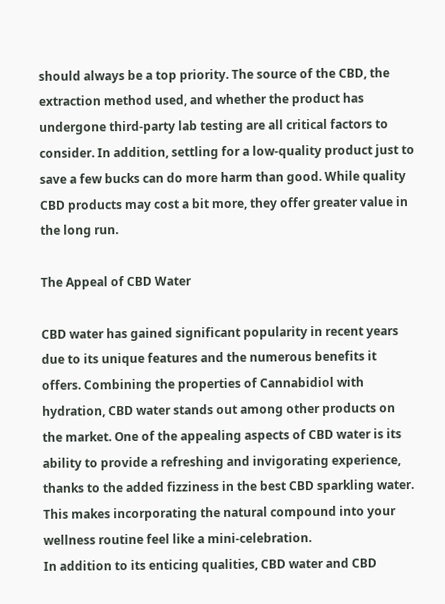should always be a top priority. The source of the CBD, the extraction method used, and whether the product has undergone third-party lab testing are all critical factors to consider. In addition, settling for a low-quality product just to save a few bucks can do more harm than good. While quality CBD products may cost a bit more, they offer greater value in the long run.

The Appeal of CBD Water

CBD water has gained significant popularity in recent years due to its unique features and the numerous benefits it offers. Combining the properties of Cannabidiol with hydration, CBD water stands out among other products on the market. One of the appealing aspects of CBD water is its ability to provide a refreshing and invigorating experience, thanks to the added fizziness in the best CBD sparkling water. This makes incorporating the natural compound into your wellness routine feel like a mini-celebration.
In addition to its enticing qualities, CBD water and CBD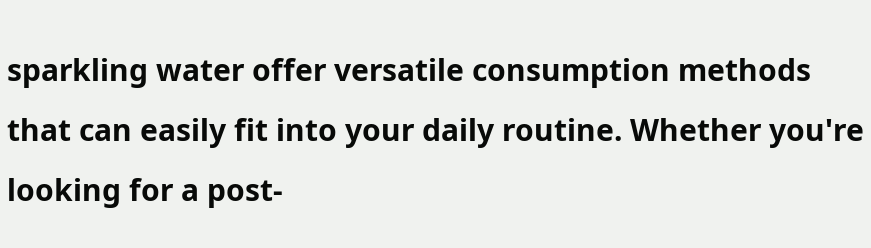sparkling water offer versatile consumption methods that can easily fit into your daily routine. Whether you're looking for a post-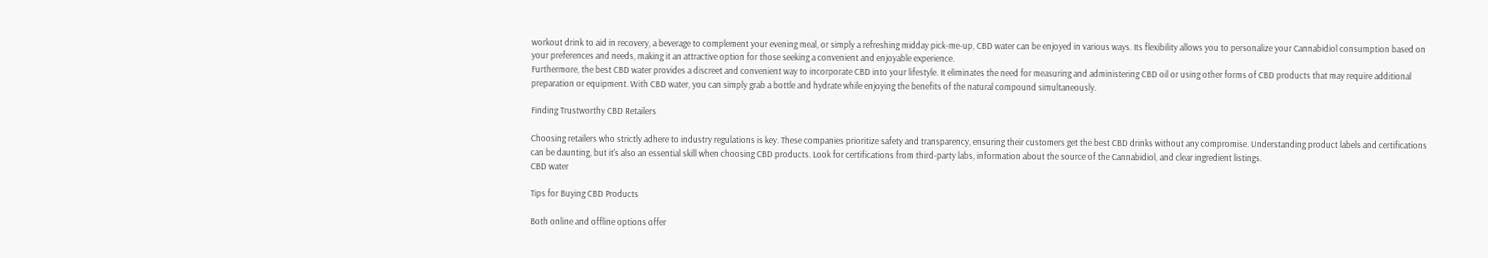workout drink to aid in recovery, a beverage to complement your evening meal, or simply a refreshing midday pick-me-up, CBD water can be enjoyed in various ways. Its flexibility allows you to personalize your Cannabidiol consumption based on your preferences and needs, making it an attractive option for those seeking a convenient and enjoyable experience.
Furthermore, the best CBD water provides a discreet and convenient way to incorporate CBD into your lifestyle. It eliminates the need for measuring and administering CBD oil or using other forms of CBD products that may require additional preparation or equipment. With CBD water, you can simply grab a bottle and hydrate while enjoying the benefits of the natural compound simultaneously.

Finding Trustworthy CBD Retailers

Choosing retailers who strictly adhere to industry regulations is key. These companies prioritize safety and transparency, ensuring their customers get the best CBD drinks without any compromise. Understanding product labels and certifications can be daunting, but it's also an essential skill when choosing CBD products. Look for certifications from third-party labs, information about the source of the Cannabidiol, and clear ingredient listings.
CBD water

Tips for Buying CBD Products

Both online and offline options offer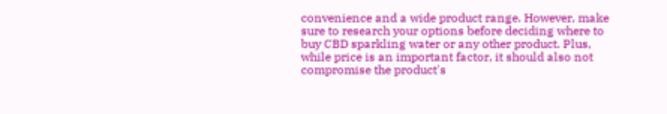convenience and a wide product range. However, make sure to research your options before deciding where to buy CBD sparkling water or any other product. Plus, while price is an important factor, it should also not compromise the product's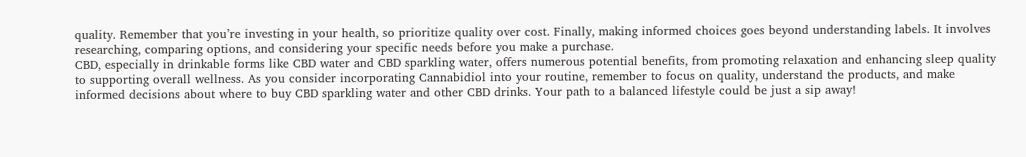quality. Remember that you’re investing in your health, so prioritize quality over cost. Finally, making informed choices goes beyond understanding labels. It involves researching, comparing options, and considering your specific needs before you make a purchase.
CBD, especially in drinkable forms like CBD water and CBD sparkling water, offers numerous potential benefits, from promoting relaxation and enhancing sleep quality to supporting overall wellness. As you consider incorporating Cannabidiol into your routine, remember to focus on quality, understand the products, and make informed decisions about where to buy CBD sparkling water and other CBD drinks. Your path to a balanced lifestyle could be just a sip away!